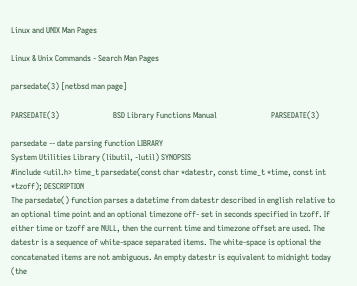Linux and UNIX Man Pages

Linux & Unix Commands - Search Man Pages

parsedate(3) [netbsd man page]

PARSEDATE(3)                           BSD Library Functions Manual                           PARSEDATE(3)

parsedate -- date parsing function LIBRARY
System Utilities Library (libutil, -lutil) SYNOPSIS
#include <util.h> time_t parsedate(const char *datestr, const time_t *time, const int *tzoff); DESCRIPTION
The parsedate() function parses a datetime from datestr described in english relative to an optional time point and an optional timezone off- set in seconds specified in tzoff. If either time or tzoff are NULL, then the current time and timezone offset are used. The datestr is a sequence of white-space separated items. The white-space is optional the concatenated items are not ambiguous. An empty datestr is equivalent to midnight today (the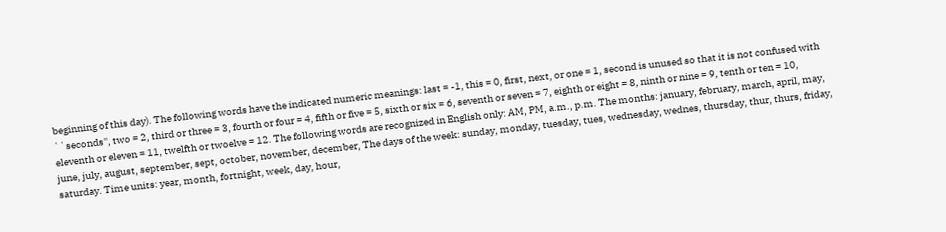beginning of this day). The following words have the indicated numeric meanings: last = -1, this = 0, first, next, or one = 1, second is unused so that it is not confused with ``seconds'', two = 2, third or three = 3, fourth or four = 4, fifth or five = 5, sixth or six = 6, seventh or seven = 7, eighth or eight = 8, ninth or nine = 9, tenth or ten = 10, eleventh or eleven = 11, twelfth or twoelve = 12. The following words are recognized in English only: AM, PM, a.m., p.m. The months: january, february, march, april, may, june, july, august, september, sept, october, november, december, The days of the week: sunday, monday, tuesday, tues, wednesday, wednes, thursday, thur, thurs, friday, saturday. Time units: year, month, fortnight, week, day, hour,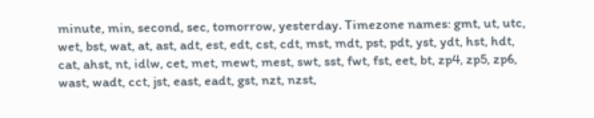minute, min, second, sec, tomorrow, yesterday. Timezone names: gmt, ut, utc, wet, bst, wat, at, ast, adt, est, edt, cst, cdt, mst, mdt, pst, pdt, yst, ydt, hst, hdt, cat, ahst, nt, idlw, cet, met, mewt, mest, swt, sst, fwt, fst, eet, bt, zp4, zp5, zp6, wast, wadt, cct, jst, east, eadt, gst, nzt, nzst,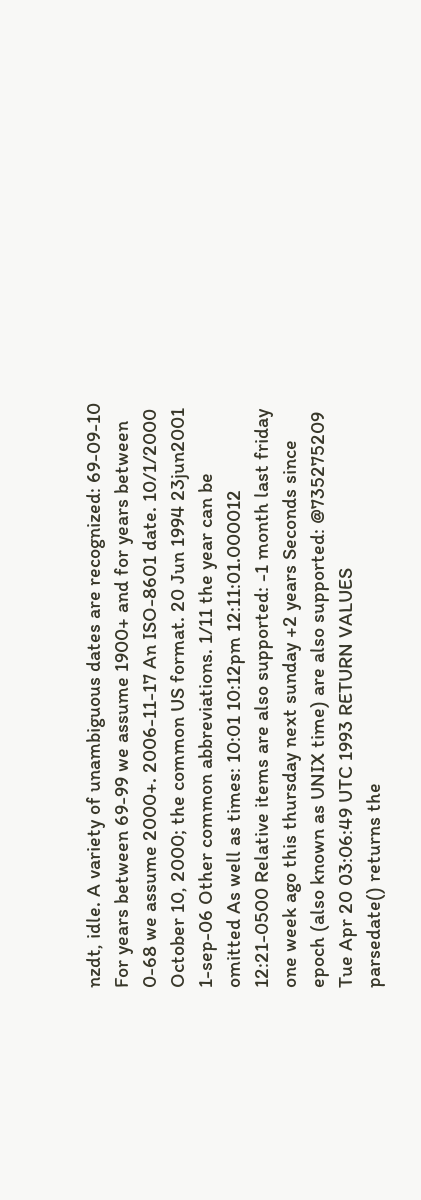nzdt, idle. A variety of unambiguous dates are recognized: 69-09-10 For years between 69-99 we assume 1900+ and for years between 0-68 we assume 2000+. 2006-11-17 An ISO-8601 date. 10/1/2000 October 10, 2000; the common US format. 20 Jun 1994 23jun2001 1-sep-06 Other common abbreviations. 1/11 the year can be omitted As well as times: 10:01 10:12pm 12:11:01.000012 12:21-0500 Relative items are also supported: -1 month last friday one week ago this thursday next sunday +2 years Seconds since epoch (also known as UNIX time) are also supported: @735275209 Tue Apr 20 03:06:49 UTC 1993 RETURN VALUES
parsedate() returns the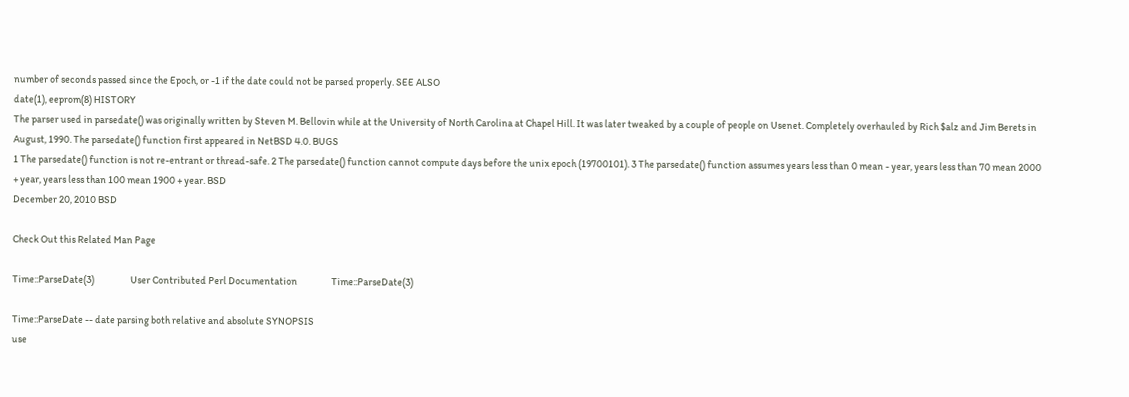number of seconds passed since the Epoch, or -1 if the date could not be parsed properly. SEE ALSO
date(1), eeprom(8) HISTORY
The parser used in parsedate() was originally written by Steven M. Bellovin while at the University of North Carolina at Chapel Hill. It was later tweaked by a couple of people on Usenet. Completely overhauled by Rich $alz and Jim Berets in August, 1990. The parsedate() function first appeared in NetBSD 4.0. BUGS
1 The parsedate() function is not re-entrant or thread-safe. 2 The parsedate() function cannot compute days before the unix epoch (19700101). 3 The parsedate() function assumes years less than 0 mean - year, years less than 70 mean 2000 + year, years less than 100 mean 1900 + year. BSD
December 20, 2010 BSD

Check Out this Related Man Page

Time::ParseDate(3)                  User Contributed Perl Documentation                 Time::ParseDate(3)

Time::ParseDate -- date parsing both relative and absolute SYNOPSIS
use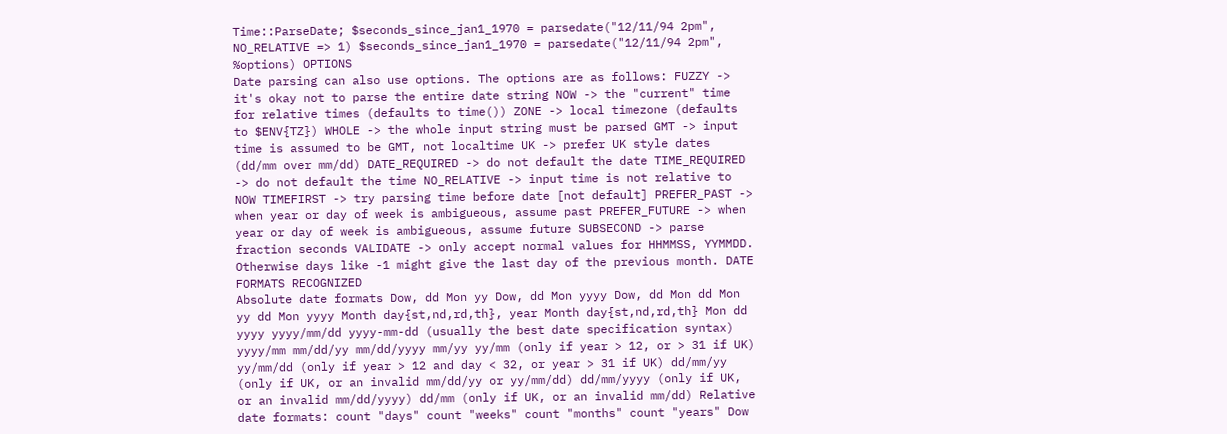Time::ParseDate; $seconds_since_jan1_1970 = parsedate("12/11/94 2pm", NO_RELATIVE => 1) $seconds_since_jan1_1970 = parsedate("12/11/94 2pm", %options) OPTIONS
Date parsing can also use options. The options are as follows: FUZZY -> it's okay not to parse the entire date string NOW -> the "current" time for relative times (defaults to time()) ZONE -> local timezone (defaults to $ENV{TZ}) WHOLE -> the whole input string must be parsed GMT -> input time is assumed to be GMT, not localtime UK -> prefer UK style dates (dd/mm over mm/dd) DATE_REQUIRED -> do not default the date TIME_REQUIRED -> do not default the time NO_RELATIVE -> input time is not relative to NOW TIMEFIRST -> try parsing time before date [not default] PREFER_PAST -> when year or day of week is ambigueous, assume past PREFER_FUTURE -> when year or day of week is ambigueous, assume future SUBSECOND -> parse fraction seconds VALIDATE -> only accept normal values for HHMMSS, YYMMDD. Otherwise days like -1 might give the last day of the previous month. DATE FORMATS RECOGNIZED
Absolute date formats Dow, dd Mon yy Dow, dd Mon yyyy Dow, dd Mon dd Mon yy dd Mon yyyy Month day{st,nd,rd,th}, year Month day{st,nd,rd,th} Mon dd yyyy yyyy/mm/dd yyyy-mm-dd (usually the best date specification syntax) yyyy/mm mm/dd/yy mm/dd/yyyy mm/yy yy/mm (only if year > 12, or > 31 if UK) yy/mm/dd (only if year > 12 and day < 32, or year > 31 if UK) dd/mm/yy (only if UK, or an invalid mm/dd/yy or yy/mm/dd) dd/mm/yyyy (only if UK, or an invalid mm/dd/yyyy) dd/mm (only if UK, or an invalid mm/dd) Relative date formats: count "days" count "weeks" count "months" count "years" Dow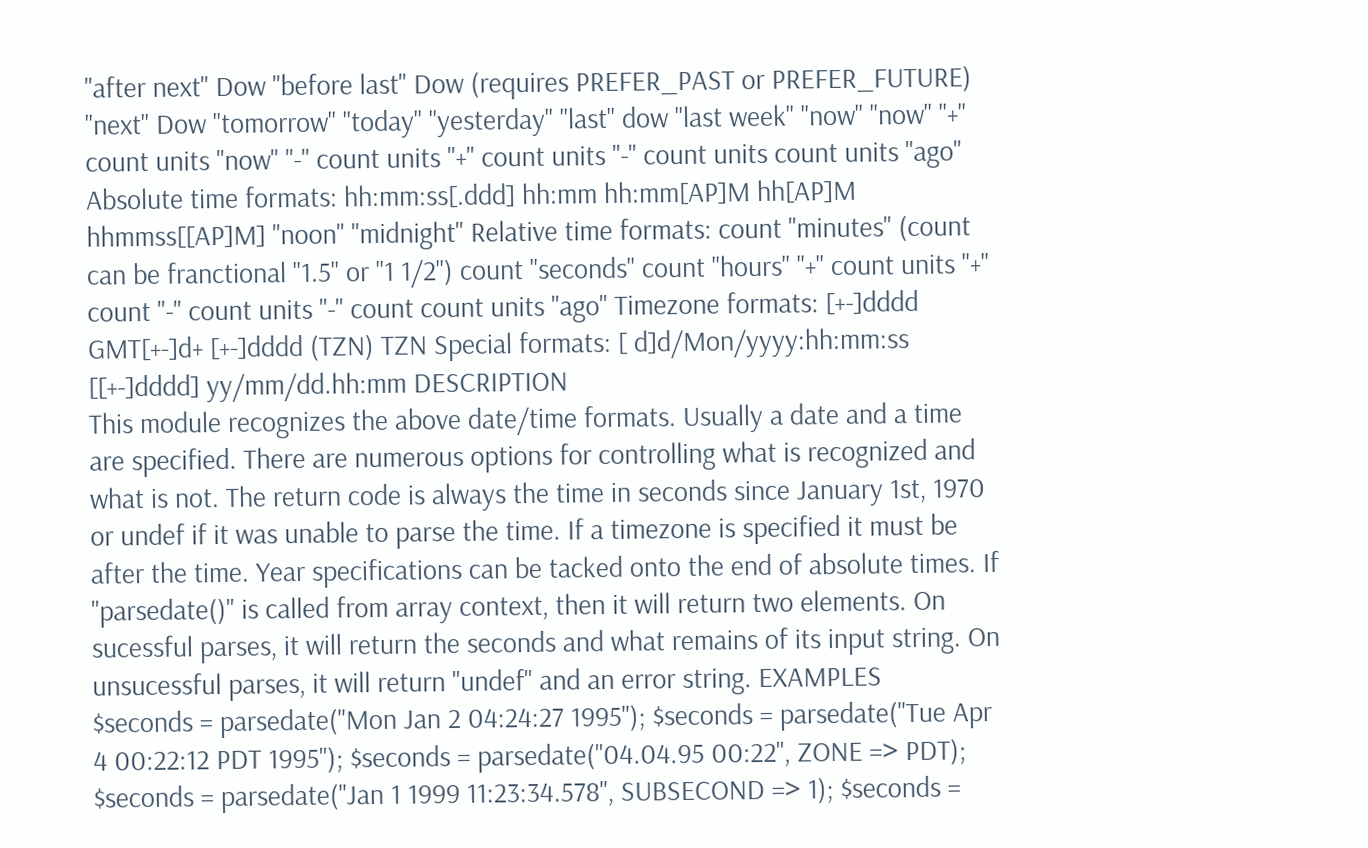"after next" Dow "before last" Dow (requires PREFER_PAST or PREFER_FUTURE) "next" Dow "tomorrow" "today" "yesterday" "last" dow "last week" "now" "now" "+" count units "now" "-" count units "+" count units "-" count units count units "ago" Absolute time formats: hh:mm:ss[.ddd] hh:mm hh:mm[AP]M hh[AP]M hhmmss[[AP]M] "noon" "midnight" Relative time formats: count "minutes" (count can be franctional "1.5" or "1 1/2") count "seconds" count "hours" "+" count units "+" count "-" count units "-" count count units "ago" Timezone formats: [+-]dddd GMT[+-]d+ [+-]dddd (TZN) TZN Special formats: [ d]d/Mon/yyyy:hh:mm:ss [[+-]dddd] yy/mm/dd.hh:mm DESCRIPTION
This module recognizes the above date/time formats. Usually a date and a time are specified. There are numerous options for controlling what is recognized and what is not. The return code is always the time in seconds since January 1st, 1970 or undef if it was unable to parse the time. If a timezone is specified it must be after the time. Year specifications can be tacked onto the end of absolute times. If "parsedate()" is called from array context, then it will return two elements. On sucessful parses, it will return the seconds and what remains of its input string. On unsucessful parses, it will return "undef" and an error string. EXAMPLES
$seconds = parsedate("Mon Jan 2 04:24:27 1995"); $seconds = parsedate("Tue Apr 4 00:22:12 PDT 1995"); $seconds = parsedate("04.04.95 00:22", ZONE => PDT); $seconds = parsedate("Jan 1 1999 11:23:34.578", SUBSECOND => 1); $seconds =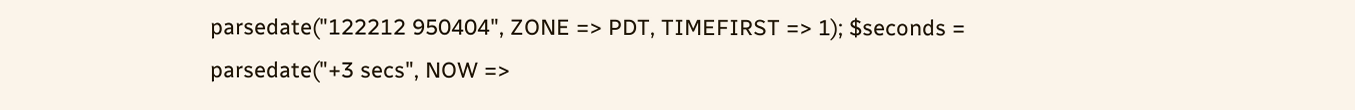parsedate("122212 950404", ZONE => PDT, TIMEFIRST => 1); $seconds = parsedate("+3 secs", NOW =>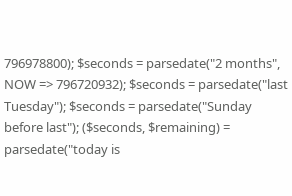796978800); $seconds = parsedate("2 months", NOW => 796720932); $seconds = parsedate("last Tuesday"); $seconds = parsedate("Sunday before last"); ($seconds, $remaining) = parsedate("today is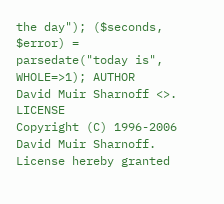the day"); ($seconds, $error) = parsedate("today is", WHOLE=>1); AUTHOR
David Muir Sharnoff <>. LICENSE
Copyright (C) 1996-2006 David Muir Sharnoff. License hereby granted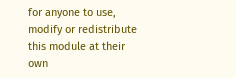for anyone to use, modify or redistribute this module at their own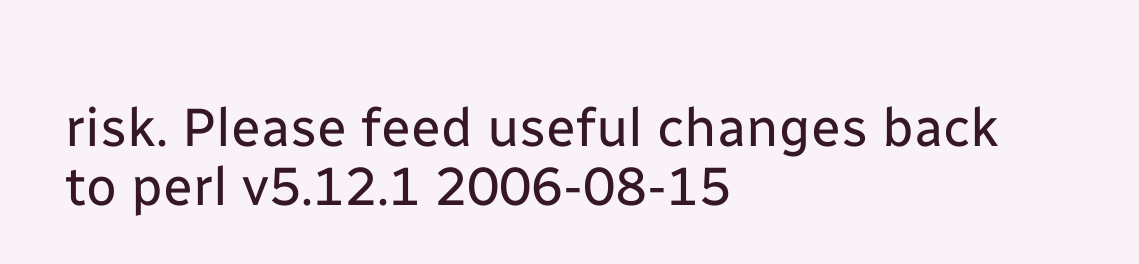risk. Please feed useful changes back to perl v5.12.1 2006-08-15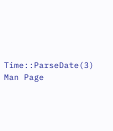Time::ParseDate(3)
Man Page